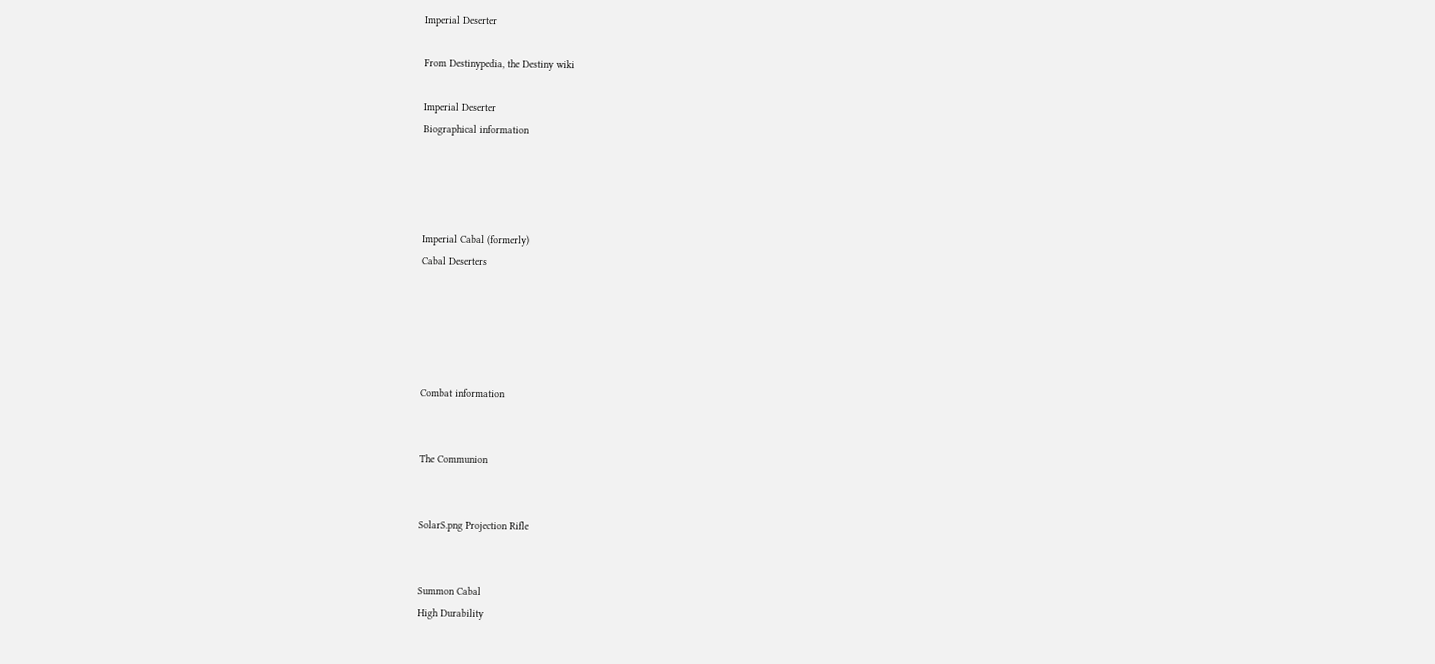Imperial Deserter

From Destinypedia, the Destiny wiki

Imperial Deserter
Biographical information




Imperial Cabal (formerly)
Cabal Deserters





Combat information


The Communion


SolarS.png Projection Rifle


Summon Cabal
High Durability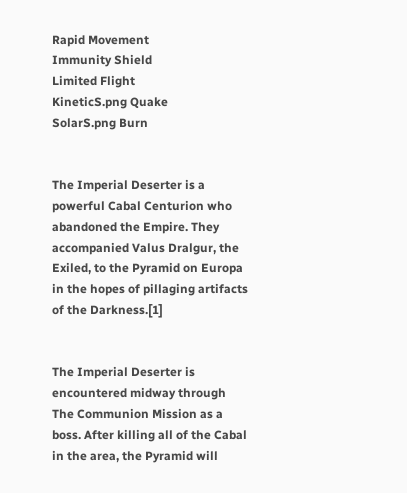Rapid Movement
Immunity Shield
Limited Flight
KineticS.png Quake
SolarS.png Burn


The Imperial Deserter is a powerful Cabal Centurion who abandoned the Empire. They accompanied Valus Dralgur, the Exiled, to the Pyramid on Europa in the hopes of pillaging artifacts of the Darkness.[1]


The Imperial Deserter is encountered midway through The Communion Mission as a boss. After killing all of the Cabal in the area, the Pyramid will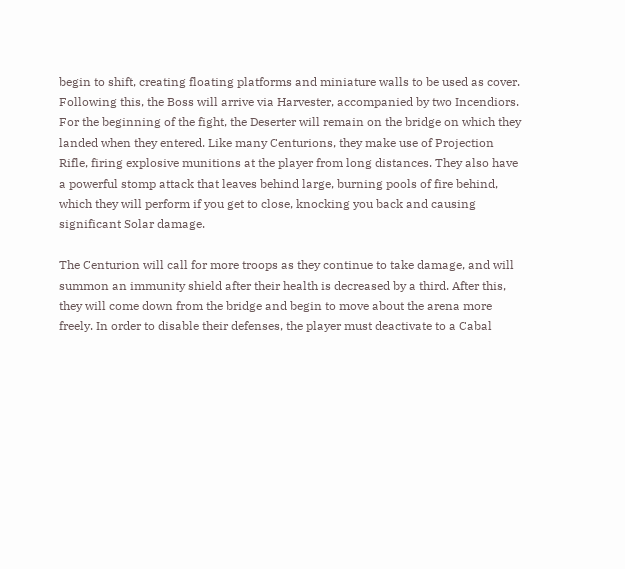begin to shift, creating floating platforms and miniature walls to be used as cover. Following this, the Boss will arrive via Harvester, accompanied by two Incendiors. For the beginning of the fight, the Deserter will remain on the bridge on which they landed when they entered. Like many Centurions, they make use of Projection Rifle, firing explosive munitions at the player from long distances. They also have a powerful stomp attack that leaves behind large, burning pools of fire behind, which they will perform if you get to close, knocking you back and causing significant Solar damage.

The Centurion will call for more troops as they continue to take damage, and will summon an immunity shield after their health is decreased by a third. After this, they will come down from the bridge and begin to move about the arena more freely. In order to disable their defenses, the player must deactivate to a Cabal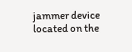jammer device located on the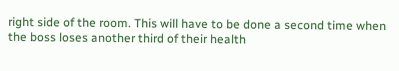right side of the room. This will have to be done a second time when the boss loses another third of their health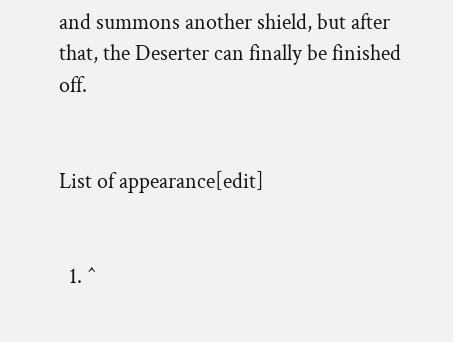and summons another shield, but after that, the Deserter can finally be finished off.


List of appearance[edit]


  1. ^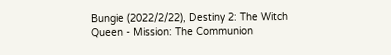Bungie (2022/2/22), Destiny 2: The Witch Queen - Mission: The Communion